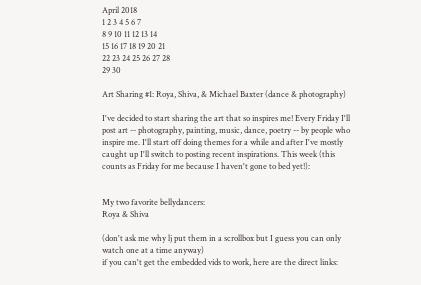April 2018
1 2 3 4 5 6 7
8 9 10 11 12 13 14
15 16 17 18 19 20 21
22 23 24 25 26 27 28
29 30

Art Sharing #1: Roya, Shiva, & Michael Baxter (dance & photography)

I've decided to start sharing the art that so inspires me! Every Friday I'll post art -- photography, painting, music, dance, poetry -- by people who inspire me. I'll start off doing themes for a while and after I've mostly caught up I'll switch to posting recent inspirations. This week (this counts as Friday for me because I haven't gone to bed yet!):


My two favorite bellydancers:
Roya & Shiva

(don't ask me why lj put them in a scrollbox but I guess you can only watch one at a time anyway)
if you can't get the embedded vids to work, here are the direct links: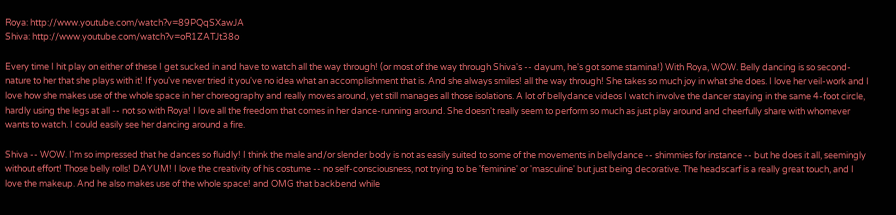Roya: http://www.youtube.com/watch?v=89PQqSXawJA
Shiva: http://www.youtube.com/watch?v=oR1ZATJt38o

Every time I hit play on either of these I get sucked in and have to watch all the way through! (or most of the way through Shiva's -- dayum, he's got some stamina!) With Roya, WOW. Belly dancing is so second-nature to her that she plays with it! If you've never tried it you've no idea what an accomplishment that is. And she always smiles! all the way through! She takes so much joy in what she does. I love her veil-work and I love how she makes use of the whole space in her choreography and really moves around, yet still manages all those isolations. A lot of bellydance videos I watch involve the dancer staying in the same 4-foot circle, hardly using the legs at all -- not so with Roya! I love all the freedom that comes in her dance-running around. She doesn't really seem to perform so much as just play around and cheerfully share with whomever wants to watch. I could easily see her dancing around a fire.

Shiva -- WOW. I'm so impressed that he dances so fluidly! I think the male and/or slender body is not as easily suited to some of the movements in bellydance -- shimmies for instance -- but he does it all, seemingly without effort! Those belly rolls! DAYUM! I love the creativity of his costume -- no self-consciousness, not trying to be 'feminine' or 'masculine' but just being decorative. The headscarf is a really great touch, and I love the makeup. And he also makes use of the whole space! and OMG that backbend while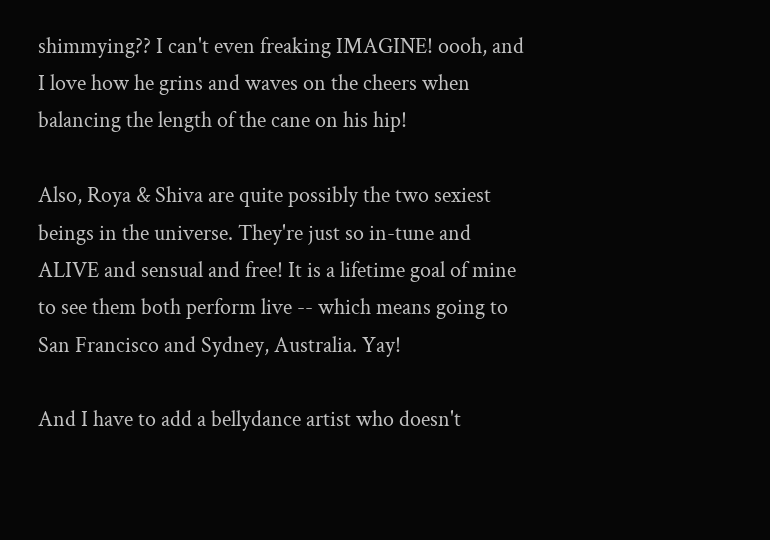shimmying?? I can't even freaking IMAGINE! oooh, and I love how he grins and waves on the cheers when balancing the length of the cane on his hip!

Also, Roya & Shiva are quite possibly the two sexiest beings in the universe. They're just so in-tune and ALIVE and sensual and free! It is a lifetime goal of mine to see them both perform live -- which means going to San Francisco and Sydney, Australia. Yay!

And I have to add a bellydance artist who doesn't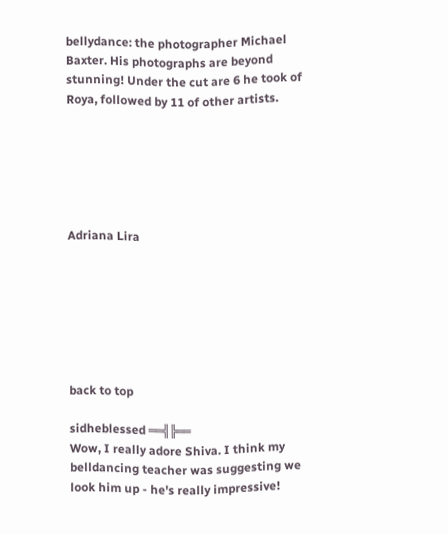bellydance: the photographer Michael Baxter. His photographs are beyond stunning! Under the cut are 6 he took of Roya, followed by 11 of other artists.






Adriana Lira







back to top

sidheblessed ══╣╠══
Wow, I really adore Shiva. I think my belldancing teacher was suggesting we look him up - he's really impressive!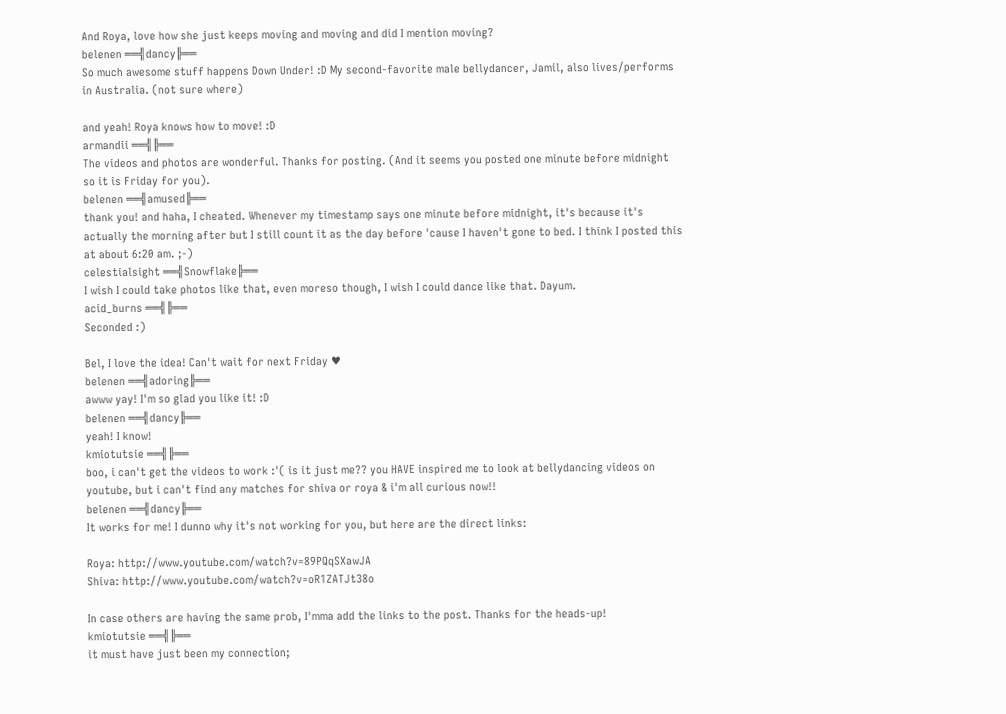And Roya, love how she just keeps moving and moving and did I mention moving?
belenen ══╣dancy╠══
So much awesome stuff happens Down Under! :D My second-favorite male bellydancer, Jamil, also lives/performs in Australia. (not sure where)

and yeah! Roya knows how to move! :D
armandii ══╣╠══
The videos and photos are wonderful. Thanks for posting. (And it seems you posted one minute before midnight so it is Friday for you).
belenen ══╣amused╠══
thank you! and haha, I cheated. Whenever my timestamp says one minute before midnight, it's because it's actually the morning after but I still count it as the day before 'cause I haven't gone to bed. I think I posted this at about 6:20 am. ;-)
celestialsight ══╣Snowflake╠══
I wish I could take photos like that, even moreso though, I wish I could dance like that. Dayum.
acid_burns ══╣╠══
Seconded :)

Bel, I love the idea! Can't wait for next Friday ♥
belenen ══╣adoring╠══
awww yay! I'm so glad you like it! :D
belenen ══╣dancy╠══
yeah! I know!
kmiotutsie ══╣╠══
boo, i can't get the videos to work :'( is it just me?? you HAVE inspired me to look at bellydancing videos on youtube, but i can't find any matches for shiva or roya & i'm all curious now!!
belenen ══╣dancy╠══
It works for me! I dunno why it's not working for you, but here are the direct links:

Roya: http://www.youtube.com/watch?v=89PQqSXawJA
Shiva: http://www.youtube.com/watch?v=oR1ZATJt38o

In case others are having the same prob, I'mma add the links to the post. Thanks for the heads-up!
kmiotutsie ══╣╠══
it must have just been my connection;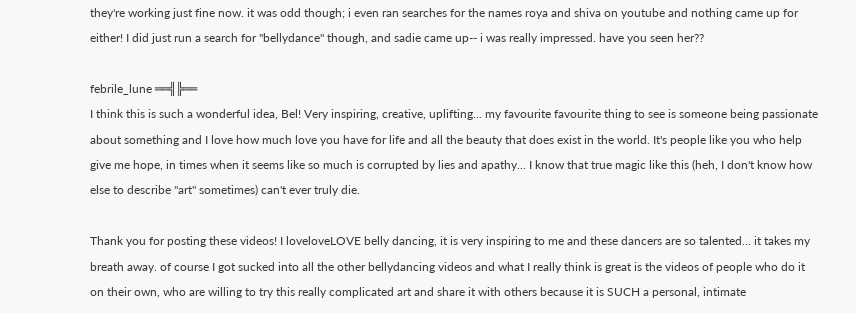they're working just fine now. it was odd though; i even ran searches for the names roya and shiva on youtube and nothing came up for either! I did just run a search for "bellydance" though, and sadie came up-- i was really impressed. have you seen her??

febrile_lune ══╣╠══
I think this is such a wonderful idea, Bel! Very inspiring, creative, uplifting... my favourite favourite thing to see is someone being passionate about something and I love how much love you have for life and all the beauty that does exist in the world. It's people like you who help give me hope, in times when it seems like so much is corrupted by lies and apathy... I know that true magic like this (heh, I don't know how else to describe "art" sometimes) can't ever truly die.

Thank you for posting these videos! I loveloveLOVE belly dancing, it is very inspiring to me and these dancers are so talented... it takes my breath away. of course I got sucked into all the other bellydancing videos and what I really think is great is the videos of people who do it on their own, who are willing to try this really complicated art and share it with others because it is SUCH a personal, intimate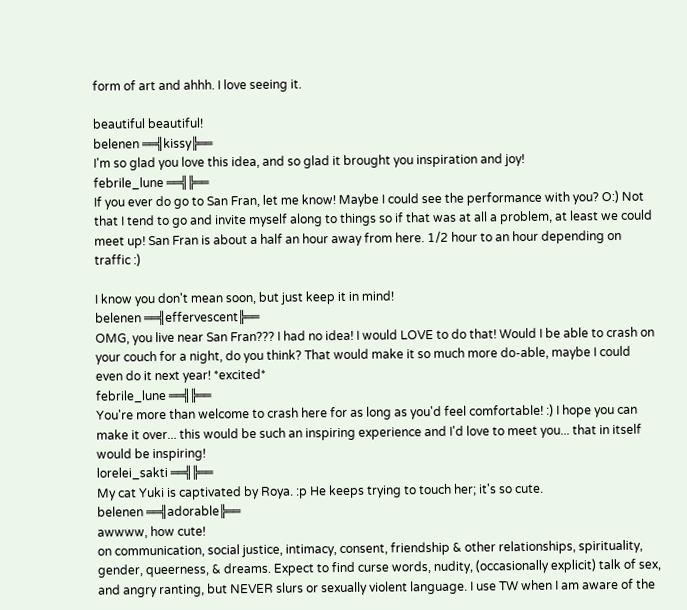form of art and ahhh. I love seeing it.

beautiful beautiful!
belenen ══╣kissy╠══
I'm so glad you love this idea, and so glad it brought you inspiration and joy!
febrile_lune ══╣╠══
If you ever do go to San Fran, let me know! Maybe I could see the performance with you? O:) Not that I tend to go and invite myself along to things so if that was at all a problem, at least we could meet up! San Fran is about a half an hour away from here. 1/2 hour to an hour depending on traffic :)

I know you don't mean soon, but just keep it in mind!
belenen ══╣effervescent╠══
OMG, you live near San Fran??? I had no idea! I would LOVE to do that! Would I be able to crash on your couch for a night, do you think? That would make it so much more do-able, maybe I could even do it next year! *excited*
febrile_lune ══╣╠══
You're more than welcome to crash here for as long as you'd feel comfortable! :) I hope you can make it over... this would be such an inspiring experience and I'd love to meet you... that in itself would be inspiring!
lorelei_sakti ══╣╠══
My cat Yuki is captivated by Roya. :p He keeps trying to touch her; it's so cute.
belenen ══╣adorable╠══
awwww, how cute!
on communication, social justice, intimacy, consent, friendship & other relationships, spirituality, gender, queerness, & dreams. Expect to find curse words, nudity, (occasionally explicit) talk of sex, and angry ranting, but NEVER slurs or sexually violent language. I use TW when I am aware of the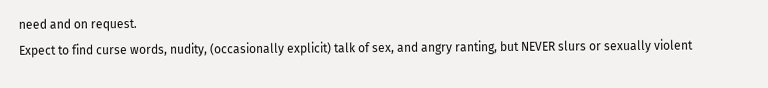need and on request.
Expect to find curse words, nudity, (occasionally explicit) talk of sex, and angry ranting, but NEVER slurs or sexually violent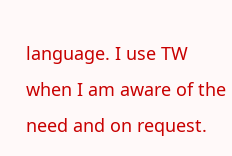language. I use TW when I am aware of the need and on request.